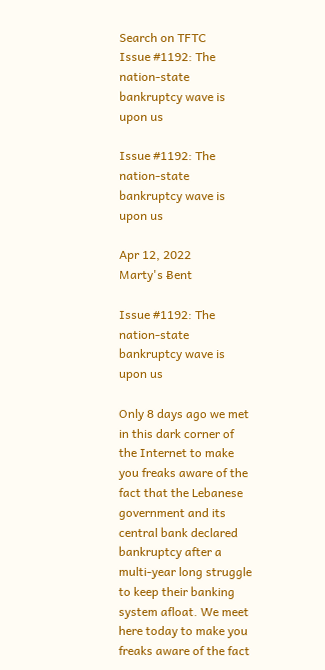Search on TFTC
Issue #1192: The nation-state bankruptcy wave is upon us

Issue #1192: The nation-state bankruptcy wave is upon us

Apr 12, 2022
Marty's Ƀent

Issue #1192: The nation-state bankruptcy wave is upon us

Only 8 days ago we met in this dark corner of the Internet to make you freaks aware of the fact that the Lebanese government and its central bank declared bankruptcy after a multi-year long struggle to keep their banking system afloat. We meet here today to make you freaks aware of the fact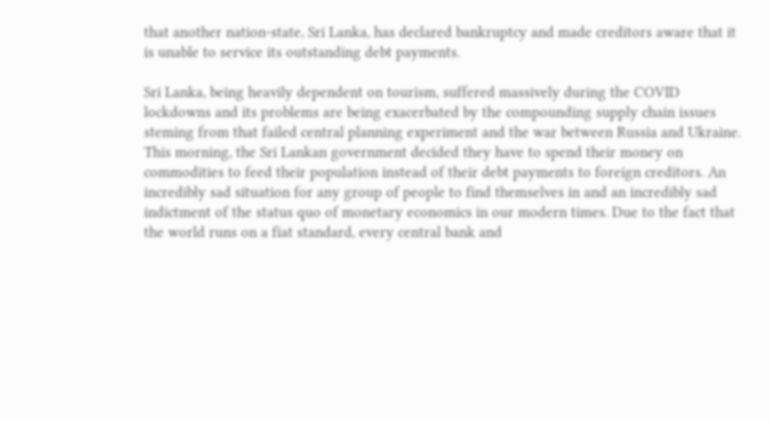that another nation-state, Sri Lanka, has declared bankruptcy and made creditors aware that it is unable to service its outstanding debt payments.

Sri Lanka, being heavily dependent on tourism, suffered massively during the COVID lockdowns and its problems are being exacerbated by the compounding supply chain issues steming from that failed central planning experiment and the war between Russia and Ukraine. This morning, the Sri Lankan government decided they have to spend their money on commodities to feed their population instead of their debt payments to foreign creditors. An incredibly sad situation for any group of people to find themselves in and an incredibly sad indictment of the status quo of monetary economics in our modern times. Due to the fact that the world runs on a fiat standard, every central bank and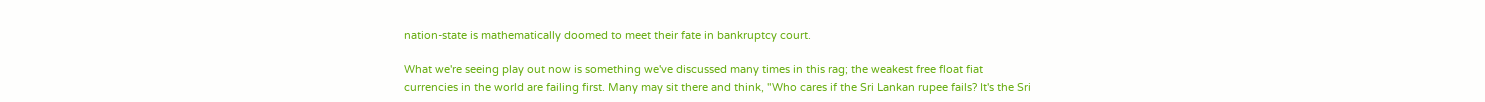nation-state is mathematically doomed to meet their fate in bankruptcy court.

What we're seeing play out now is something we've discussed many times in this rag; the weakest free float fiat currencies in the world are failing first. Many may sit there and think, "Who cares if the Sri Lankan rupee fails? It's the Sri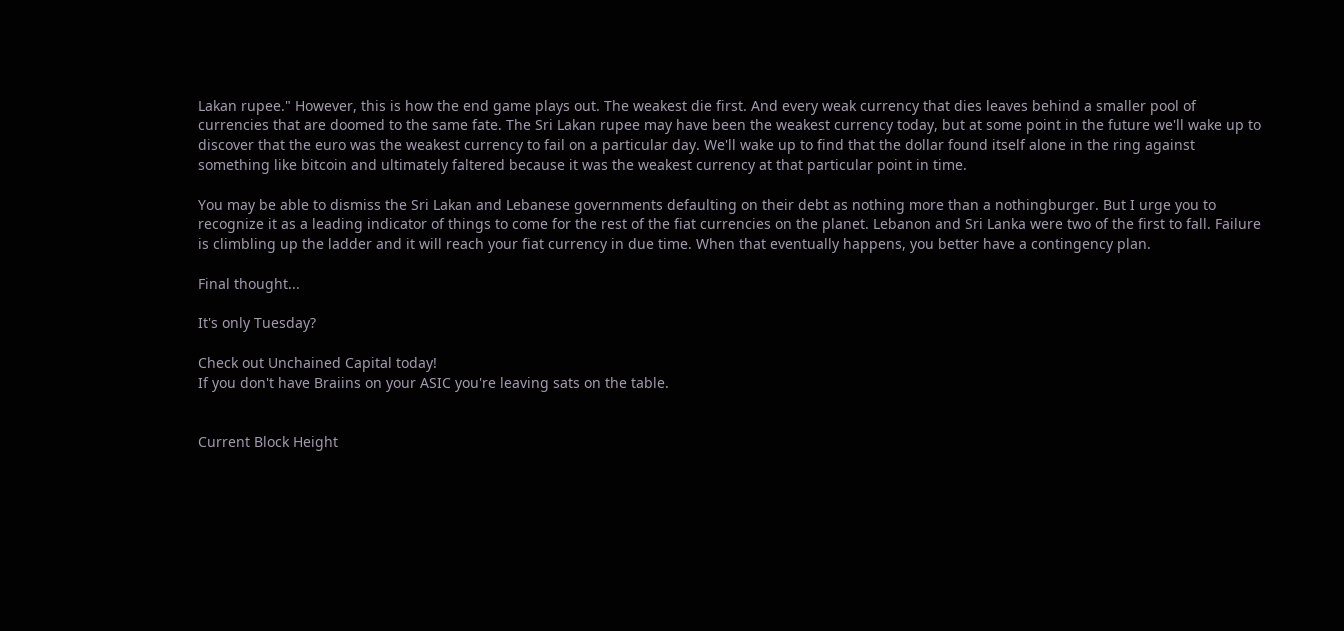Lakan rupee." However, this is how the end game plays out. The weakest die first. And every weak currency that dies leaves behind a smaller pool of currencies that are doomed to the same fate. The Sri Lakan rupee may have been the weakest currency today, but at some point in the future we'll wake up to discover that the euro was the weakest currency to fail on a particular day. We'll wake up to find that the dollar found itself alone in the ring against something like bitcoin and ultimately faltered because it was the weakest currency at that particular point in time.

You may be able to dismiss the Sri Lakan and Lebanese governments defaulting on their debt as nothing more than a nothingburger. But I urge you to recognize it as a leading indicator of things to come for the rest of the fiat currencies on the planet. Lebanon and Sri Lanka were two of the first to fall. Failure is climbling up the ladder and it will reach your fiat currency in due time. When that eventually happens, you better have a contingency plan.

Final thought...

It's only Tuesday?

Check out Unchained Capital today!
If you don't have Braiins on your ASIC you're leaving sats on the table.


Current Block Height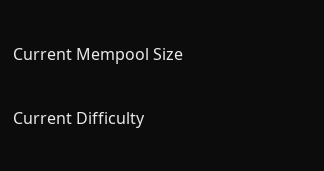Current Mempool Size

Current Difficulty